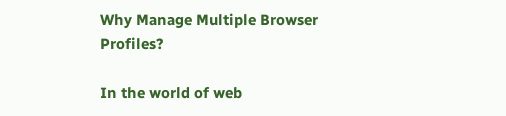Why Manage Multiple Browser Profiles?

In the world of web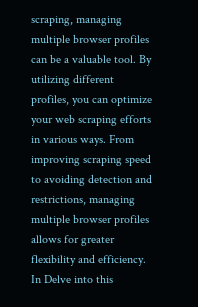scraping, managing multiple browser profiles can be a valuable tool. By utilizing different profiles, you can optimize your web scraping efforts in various ways. From improving scraping speed to avoiding detection and restrictions, managing multiple browser profiles allows for greater flexibility and efficiency. In Delve into this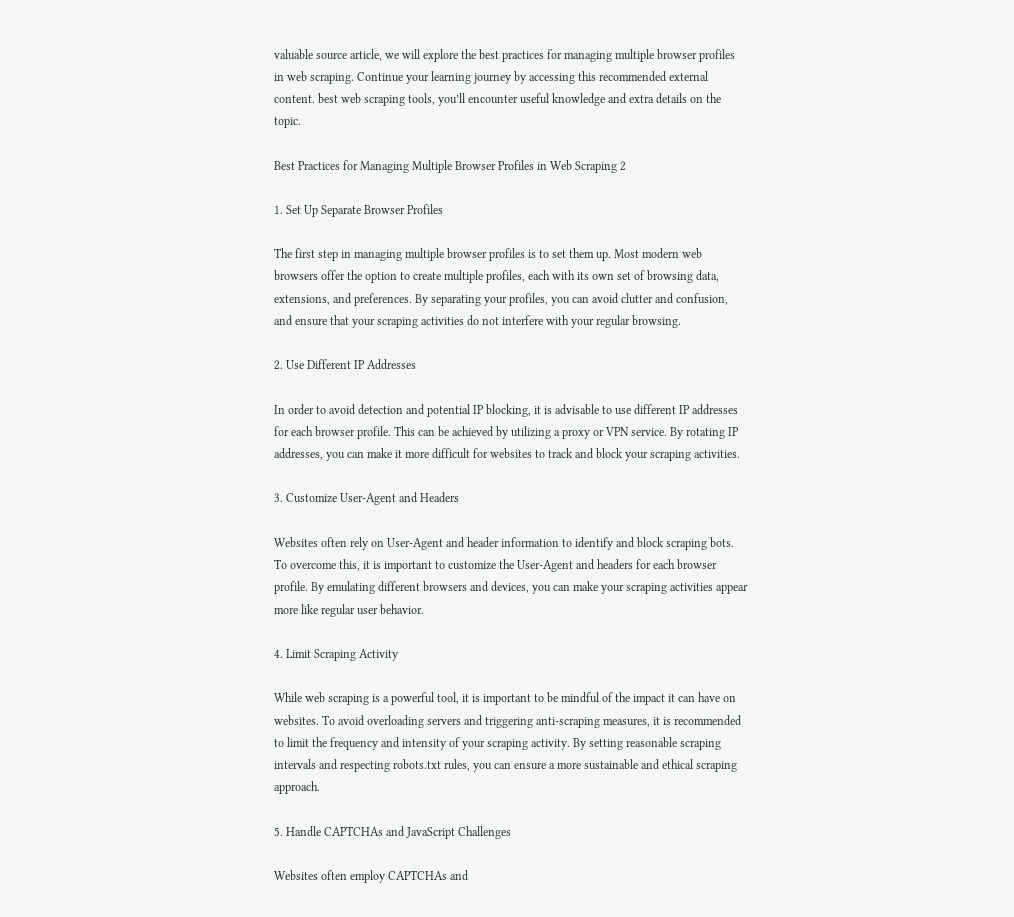valuable source article, we will explore the best practices for managing multiple browser profiles in web scraping. Continue your learning journey by accessing this recommended external content. best web scraping tools, you’ll encounter useful knowledge and extra details on the topic.

Best Practices for Managing Multiple Browser Profiles in Web Scraping 2

1. Set Up Separate Browser Profiles

The first step in managing multiple browser profiles is to set them up. Most modern web browsers offer the option to create multiple profiles, each with its own set of browsing data, extensions, and preferences. By separating your profiles, you can avoid clutter and confusion, and ensure that your scraping activities do not interfere with your regular browsing.

2. Use Different IP Addresses

In order to avoid detection and potential IP blocking, it is advisable to use different IP addresses for each browser profile. This can be achieved by utilizing a proxy or VPN service. By rotating IP addresses, you can make it more difficult for websites to track and block your scraping activities.

3. Customize User-Agent and Headers

Websites often rely on User-Agent and header information to identify and block scraping bots. To overcome this, it is important to customize the User-Agent and headers for each browser profile. By emulating different browsers and devices, you can make your scraping activities appear more like regular user behavior.

4. Limit Scraping Activity

While web scraping is a powerful tool, it is important to be mindful of the impact it can have on websites. To avoid overloading servers and triggering anti-scraping measures, it is recommended to limit the frequency and intensity of your scraping activity. By setting reasonable scraping intervals and respecting robots.txt rules, you can ensure a more sustainable and ethical scraping approach.

5. Handle CAPTCHAs and JavaScript Challenges

Websites often employ CAPTCHAs and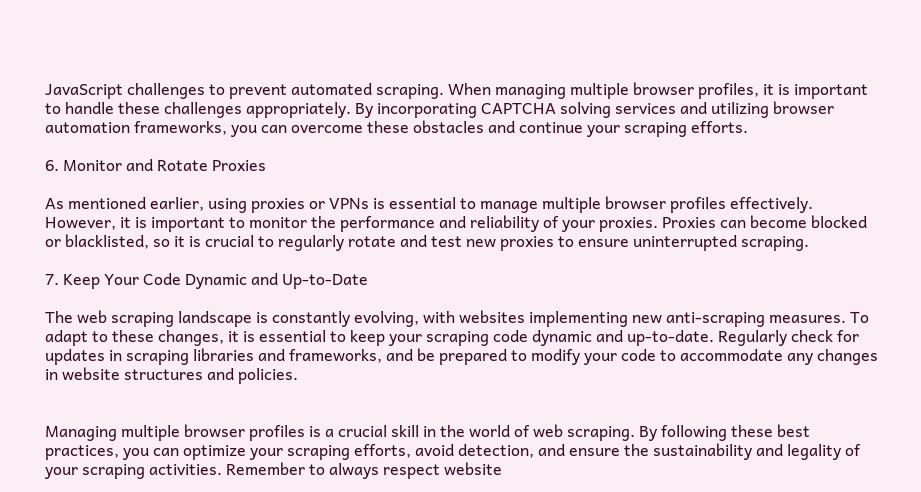JavaScript challenges to prevent automated scraping. When managing multiple browser profiles, it is important to handle these challenges appropriately. By incorporating CAPTCHA solving services and utilizing browser automation frameworks, you can overcome these obstacles and continue your scraping efforts.

6. Monitor and Rotate Proxies

As mentioned earlier, using proxies or VPNs is essential to manage multiple browser profiles effectively. However, it is important to monitor the performance and reliability of your proxies. Proxies can become blocked or blacklisted, so it is crucial to regularly rotate and test new proxies to ensure uninterrupted scraping.

7. Keep Your Code Dynamic and Up-to-Date

The web scraping landscape is constantly evolving, with websites implementing new anti-scraping measures. To adapt to these changes, it is essential to keep your scraping code dynamic and up-to-date. Regularly check for updates in scraping libraries and frameworks, and be prepared to modify your code to accommodate any changes in website structures and policies.


Managing multiple browser profiles is a crucial skill in the world of web scraping. By following these best practices, you can optimize your scraping efforts, avoid detection, and ensure the sustainability and legality of your scraping activities. Remember to always respect website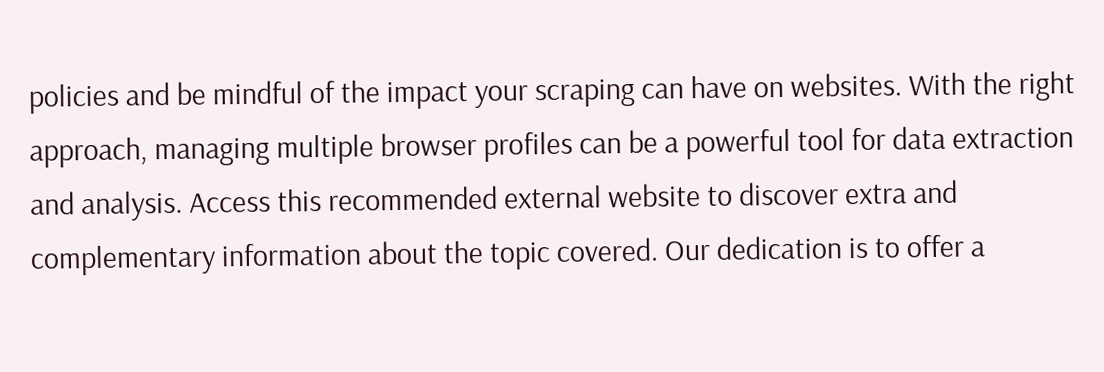policies and be mindful of the impact your scraping can have on websites. With the right approach, managing multiple browser profiles can be a powerful tool for data extraction and analysis. Access this recommended external website to discover extra and complementary information about the topic covered. Our dedication is to offer a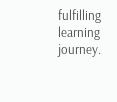fulfilling learning journey.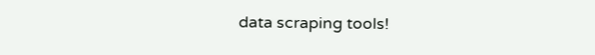data scraping tools!